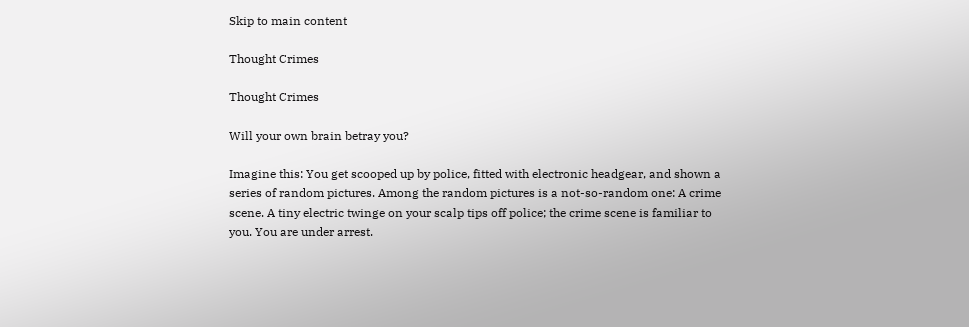Skip to main content

Thought Crimes

Thought Crimes

Will your own brain betray you?

Imagine this: You get scooped up by police, fitted with electronic headgear, and shown a series of random pictures. Among the random pictures is a not-so-random one: A crime scene. A tiny electric twinge on your scalp tips off police; the crime scene is familiar to you. You are under arrest.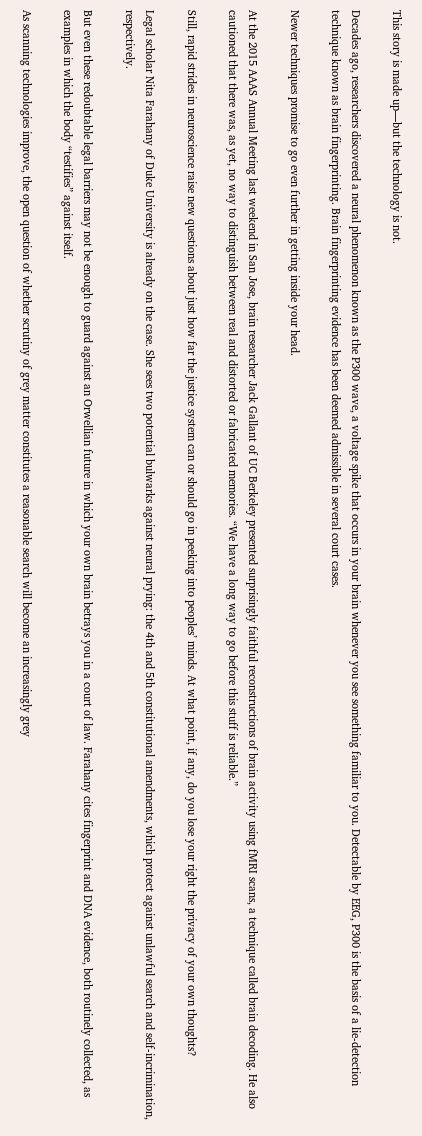This story is made up—but the technology is not.

Decades ago, researchers discovered a neural phenomenon known as the P300 wave, a voltage spike that occurs in your brain whenever you see something familiar to you. Detectable by EEG, P300 is the basis of a lie-detection technique known as brain fingerprinting. Brain fingerprinting evidence has been deemed admissible in several court cases.

Newer techniques promise to go even further in getting inside your head.

At the 2015 AAAS Annual Meeting last weekend in San Jose, brain researcher Jack Gallant of UC Berkeley presented surprisingly faithful reconstructions of brain activity using fMRI scans, a technique called brain decoding. He also cautioned that there was, as yet, no way to distinguish between real and distorted or fabricated memories. “We have a long way to go before this stuff is reliable.”

Still, rapid strides in neuroscience raise new questions about just how far the justice system can or should go in peeking into peoples’ minds. At what point, if any, do you lose your right the privacy of your own thoughts?

Legal scholar Nita Farahany of Duke University is already on the case. She sees two potential bulwarks against neural prying: the 4th and 5th constitutional amendments, which protect against unlawful search and self-incrimination, respectively.

But even these redoubtable legal barriers may not be enough to guard against an Orwellian future in which your own brain betrays you in a court of law. Farahany cites fingerprint and DNA evidence, both routinely collected, as examples in which the body “testifies” against itself.

As scanning technologies improve, the open question of whether scrutiny of grey matter constitutes a reasonable search will become an increasingly grey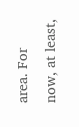area. For now, at least,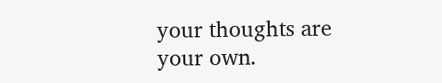your thoughts are your own.